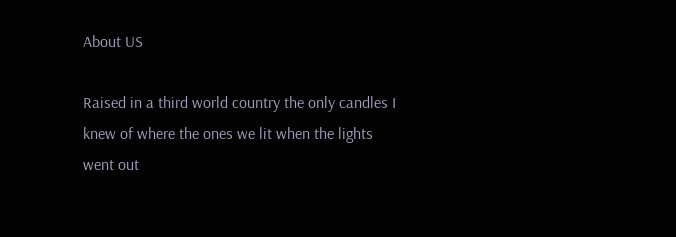About US

Raised in a third world country the only candles I knew of where the ones we lit when the lights went out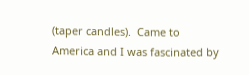(taper candles).  Came to America and I was fascinated by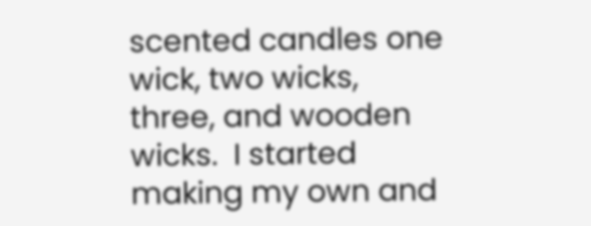scented candles one wick, two wicks, three, and wooden wicks.  I started making my own and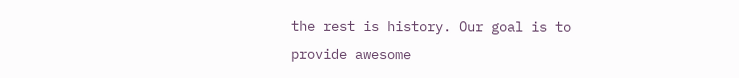the rest is history. Our goal is to provide awesome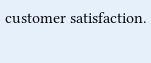customer satisfaction.